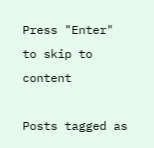Press "Enter" to skip to content

Posts tagged as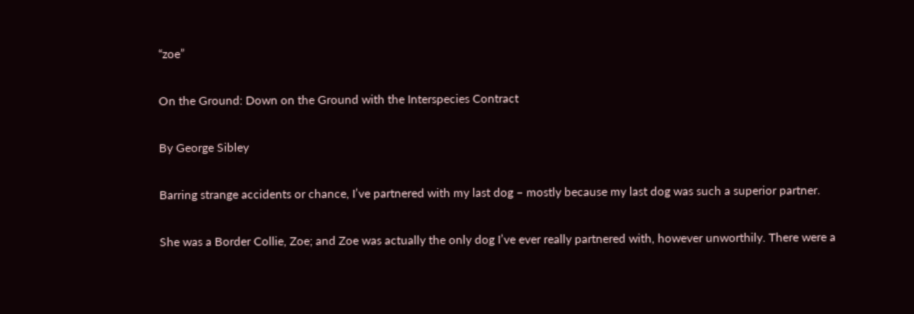“zoe”

On the Ground: Down on the Ground with the Interspecies Contract

By George Sibley

Barring strange accidents or chance, I’ve partnered with my last dog – mostly because my last dog was such a superior partner.

She was a Border Collie, Zoe; and Zoe was actually the only dog I’ve ever really partnered with, however unworthily. There were a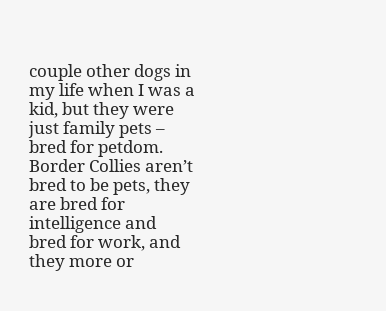couple other dogs in my life when I was a kid, but they were just family pets – bred for petdom. Border Collies aren’t bred to be pets, they are bred for intelligence and bred for work, and they more or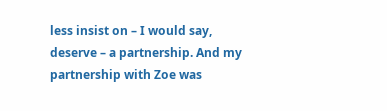less insist on – I would say, deserve – a partnership. And my partnership with Zoe was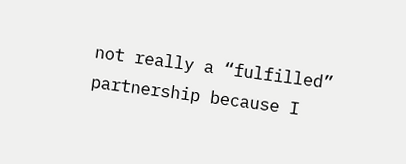not really a “fulfilled” partnership because I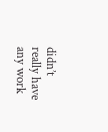didn’t really have any work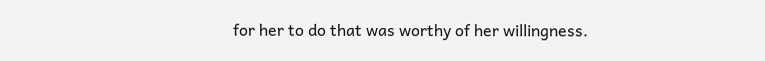for her to do that was worthy of her willingness.